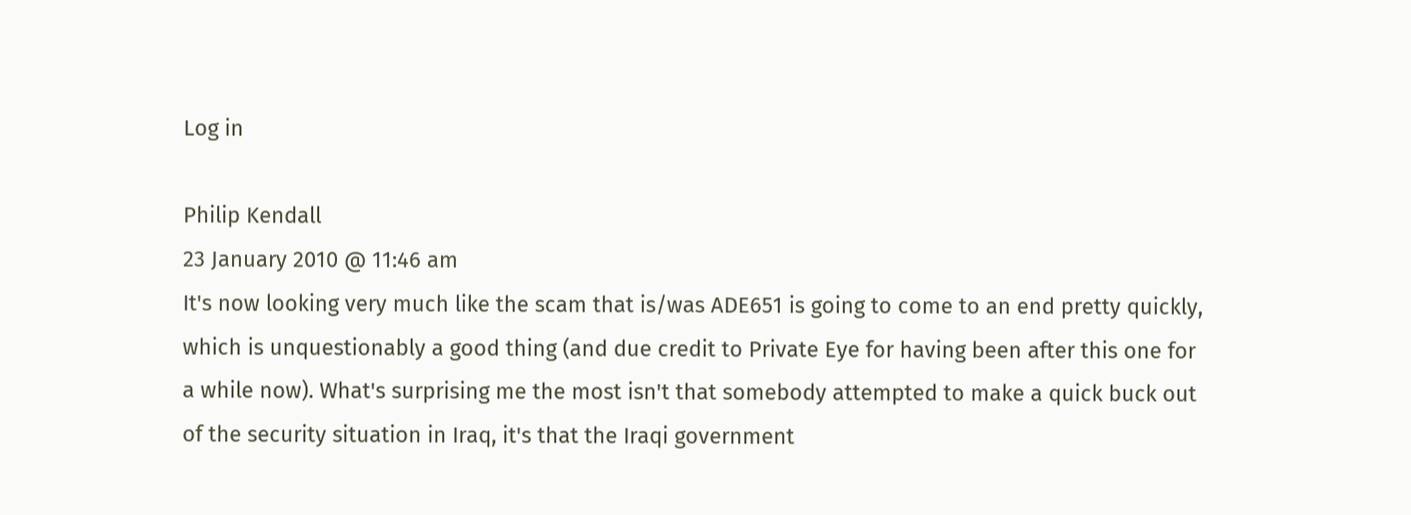Log in

Philip Kendall
23 January 2010 @ 11:46 am
It's now looking very much like the scam that is/was ADE651 is going to come to an end pretty quickly, which is unquestionably a good thing (and due credit to Private Eye for having been after this one for a while now). What's surprising me the most isn't that somebody attempted to make a quick buck out of the security situation in Iraq, it's that the Iraqi government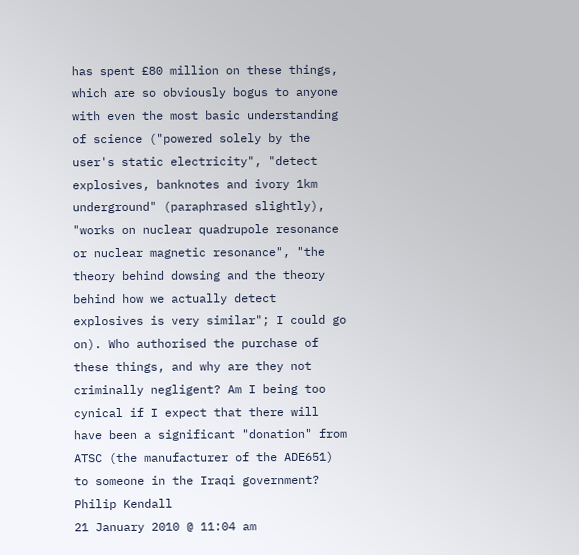has spent £80 million on these things, which are so obviously bogus to anyone with even the most basic understanding of science ("powered solely by the user's static electricity", "detect explosives, banknotes and ivory 1km underground" (paraphrased slightly), "works on nuclear quadrupole resonance or nuclear magnetic resonance", "the theory behind dowsing and the theory behind how we actually detect explosives is very similar"; I could go on). Who authorised the purchase of these things, and why are they not criminally negligent? Am I being too cynical if I expect that there will have been a significant "donation" from ATSC (the manufacturer of the ADE651) to someone in the Iraqi government?
Philip Kendall
21 January 2010 @ 11:04 am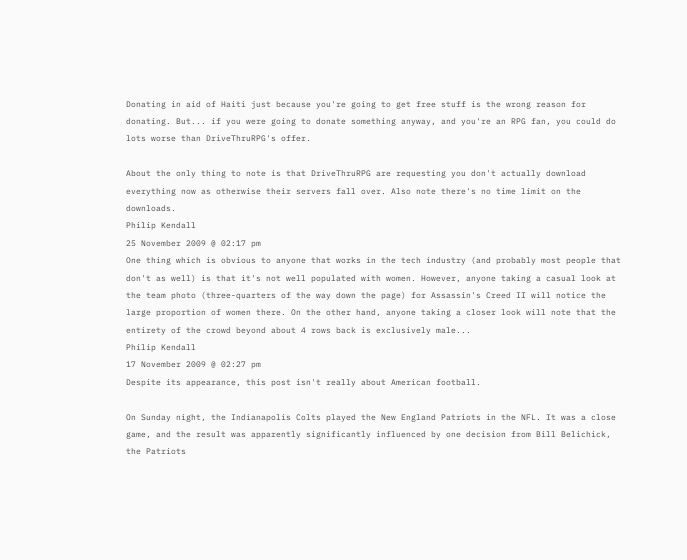Donating in aid of Haiti just because you're going to get free stuff is the wrong reason for donating. But... if you were going to donate something anyway, and you're an RPG fan, you could do lots worse than DriveThruRPG's offer.

About the only thing to note is that DriveThruRPG are requesting you don't actually download everything now as otherwise their servers fall over. Also note there's no time limit on the downloads.
Philip Kendall
25 November 2009 @ 02:17 pm
One thing which is obvious to anyone that works in the tech industry (and probably most people that don't as well) is that it's not well populated with women. However, anyone taking a casual look at the team photo (three-quarters of the way down the page) for Assassin's Creed II will notice the large proportion of women there. On the other hand, anyone taking a closer look will note that the entirety of the crowd beyond about 4 rows back is exclusively male...
Philip Kendall
17 November 2009 @ 02:27 pm
Despite its appearance, this post isn't really about American football.

On Sunday night, the Indianapolis Colts played the New England Patriots in the NFL. It was a close game, and the result was apparently significantly influenced by one decision from Bill Belichick, the Patriots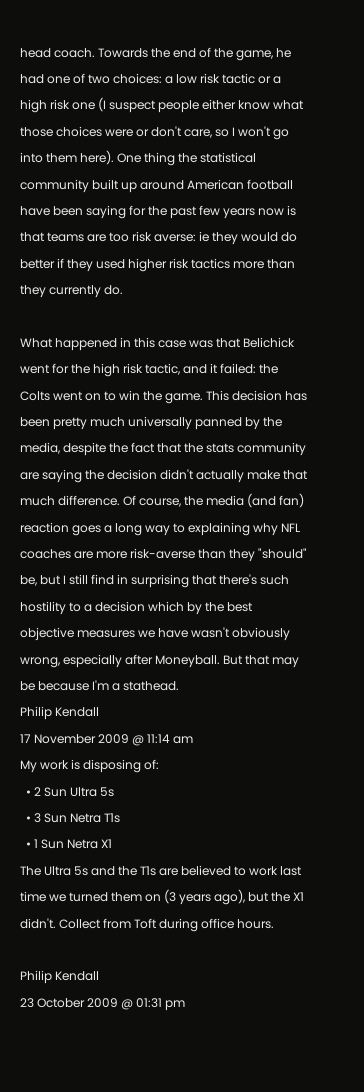head coach. Towards the end of the game, he had one of two choices: a low risk tactic or a high risk one (I suspect people either know what those choices were or don't care, so I won't go into them here). One thing the statistical community built up around American football have been saying for the past few years now is that teams are too risk averse: ie they would do better if they used higher risk tactics more than they currently do.

What happened in this case was that Belichick went for the high risk tactic, and it failed: the Colts went on to win the game. This decision has been pretty much universally panned by the media, despite the fact that the stats community are saying the decision didn't actually make that much difference. Of course, the media (and fan) reaction goes a long way to explaining why NFL coaches are more risk-averse than they "should" be, but I still find in surprising that there's such hostility to a decision which by the best objective measures we have wasn't obviously wrong, especially after Moneyball. But that may be because I'm a stathead.
Philip Kendall
17 November 2009 @ 11:14 am
My work is disposing of:
  • 2 Sun Ultra 5s
  • 3 Sun Netra T1s
  • 1 Sun Netra X1
The Ultra 5s and the T1s are believed to work last time we turned them on (3 years ago), but the X1 didn't. Collect from Toft during office hours.

Philip Kendall
23 October 2009 @ 01:31 pm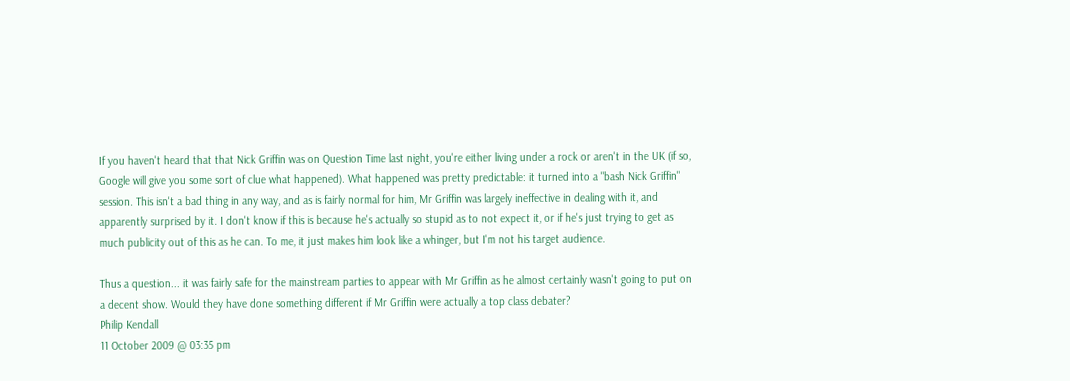If you haven't heard that that Nick Griffin was on Question Time last night, you're either living under a rock or aren't in the UK (if so, Google will give you some sort of clue what happened). What happened was pretty predictable: it turned into a "bash Nick Griffin" session. This isn't a bad thing in any way, and as is fairly normal for him, Mr Griffin was largely ineffective in dealing with it, and apparently surprised by it. I don't know if this is because he's actually so stupid as to not expect it, or if he's just trying to get as much publicity out of this as he can. To me, it just makes him look like a whinger, but I'm not his target audience.

Thus a question... it was fairly safe for the mainstream parties to appear with Mr Griffin as he almost certainly wasn't going to put on a decent show. Would they have done something different if Mr Griffin were actually a top class debater?
Philip Kendall
11 October 2009 @ 03:35 pm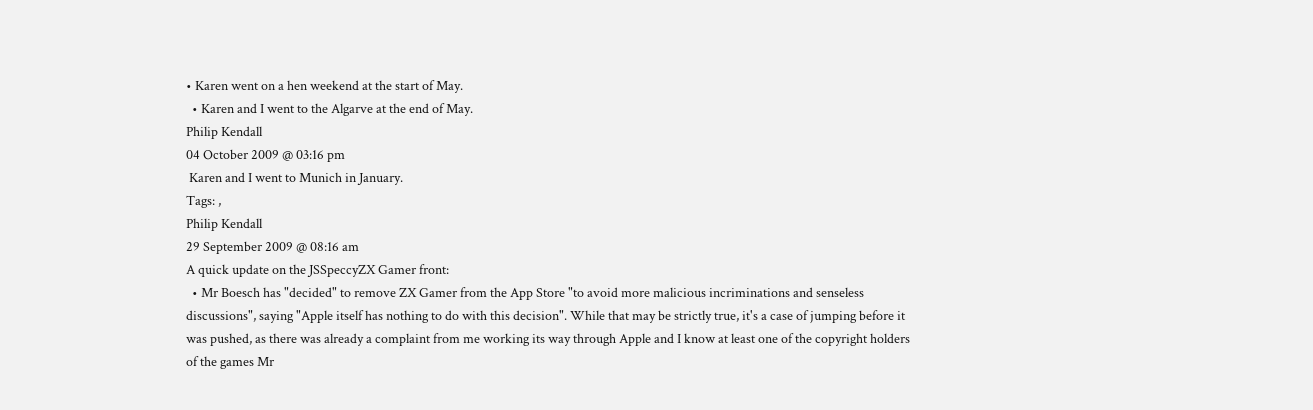• Karen went on a hen weekend at the start of May.
  • Karen and I went to the Algarve at the end of May.
Philip Kendall
04 October 2009 @ 03:16 pm
 Karen and I went to Munich in January.
Tags: ,
Philip Kendall
29 September 2009 @ 08:16 am
A quick update on the JSSpeccyZX Gamer front:
  • Mr Boesch has "decided" to remove ZX Gamer from the App Store "to avoid more malicious incriminations and senseless discussions", saying "Apple itself has nothing to do with this decision". While that may be strictly true, it's a case of jumping before it was pushed, as there was already a complaint from me working its way through Apple and I know at least one of the copyright holders of the games Mr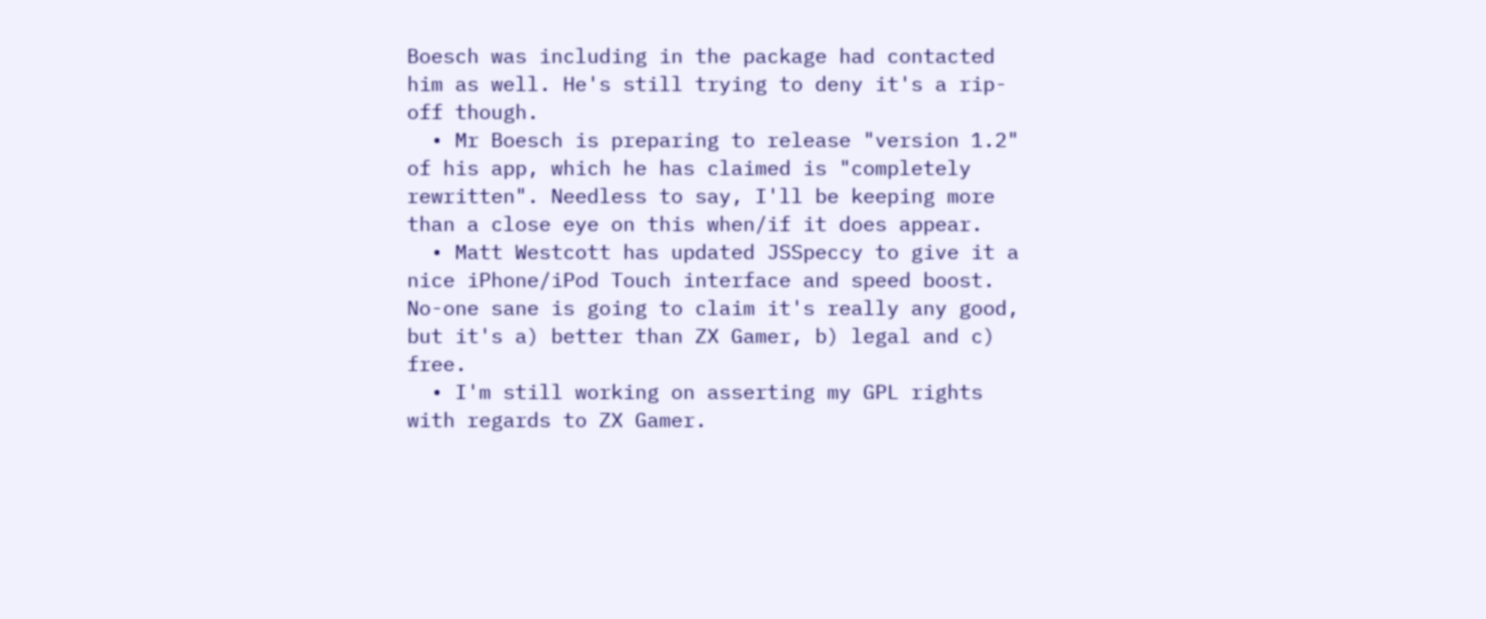Boesch was including in the package had contacted him as well. He's still trying to deny it's a rip-off though.
  • Mr Boesch is preparing to release "version 1.2" of his app, which he has claimed is "completely rewritten". Needless to say, I'll be keeping more than a close eye on this when/if it does appear.
  • Matt Westcott has updated JSSpeccy to give it a nice iPhone/iPod Touch interface and speed boost. No-one sane is going to claim it's really any good, but it's a) better than ZX Gamer, b) legal and c) free.
  • I'm still working on asserting my GPL rights with regards to ZX Gamer.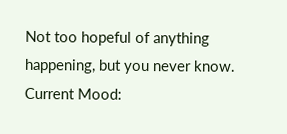Not too hopeful of anything happening, but you never know.
Current Mood: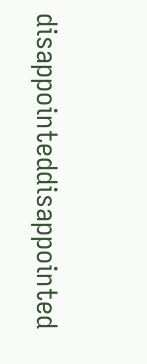disappointeddisappointed